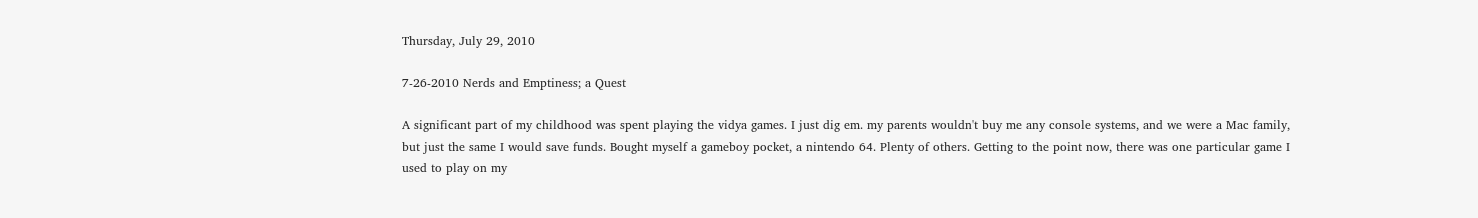Thursday, July 29, 2010

7-26-2010 Nerds and Emptiness; a Quest

A significant part of my childhood was spent playing the vidya games. I just dig em. my parents wouldn't buy me any console systems, and we were a Mac family, but just the same I would save funds. Bought myself a gameboy pocket, a nintendo 64. Plenty of others. Getting to the point now, there was one particular game I used to play on my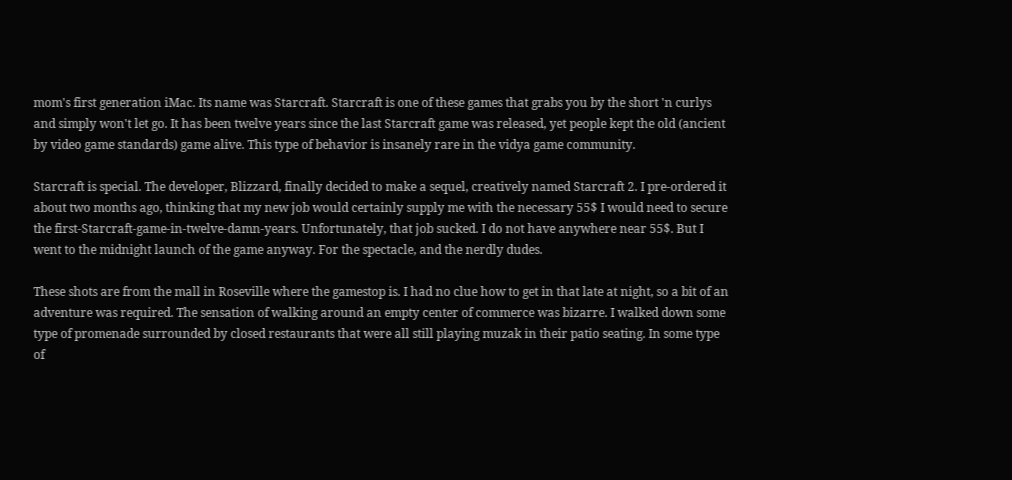mom's first generation iMac. Its name was Starcraft. Starcraft is one of these games that grabs you by the short 'n curlys and simply won't let go. It has been twelve years since the last Starcraft game was released, yet people kept the old (ancient by video game standards) game alive. This type of behavior is insanely rare in the vidya game community.

Starcraft is special. The developer, Blizzard, finally decided to make a sequel, creatively named Starcraft 2. I pre-ordered it about two months ago, thinking that my new job would certainly supply me with the necessary 55$ I would need to secure the first-Starcraft-game-in-twelve-damn-years. Unfortunately, that job sucked. I do not have anywhere near 55$. But I went to the midnight launch of the game anyway. For the spectacle, and the nerdly dudes.

These shots are from the mall in Roseville where the gamestop is. I had no clue how to get in that late at night, so a bit of an adventure was required. The sensation of walking around an empty center of commerce was bizarre. I walked down some type of promenade surrounded by closed restaurants that were all still playing muzak in their patio seating. In some type of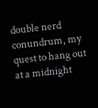double nerd conundrum, my quest to hang out at a midnight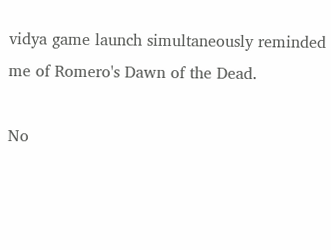vidya game launch simultaneously reminded me of Romero's Dawn of the Dead.

No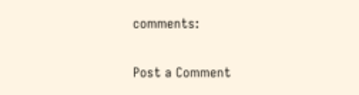comments:

Post a Comment